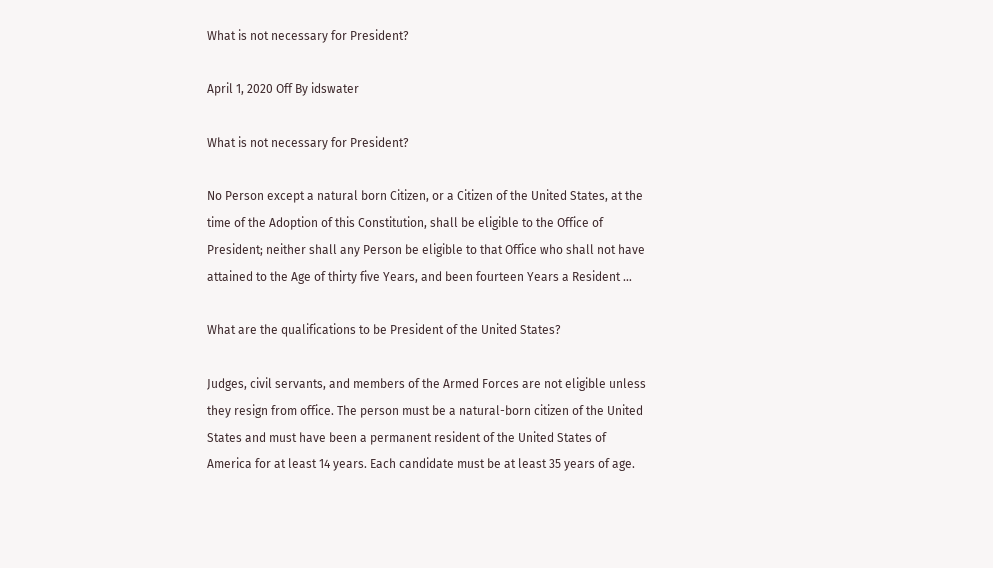What is not necessary for President?

April 1, 2020 Off By idswater

What is not necessary for President?

No Person except a natural born Citizen, or a Citizen of the United States, at the time of the Adoption of this Constitution, shall be eligible to the Office of President; neither shall any Person be eligible to that Office who shall not have attained to the Age of thirty five Years, and been fourteen Years a Resident …

What are the qualifications to be President of the United States?

Judges, civil servants, and members of the Armed Forces are not eligible unless they resign from office. The person must be a natural-born citizen of the United States and must have been a permanent resident of the United States of America for at least 14 years. Each candidate must be at least 35 years of age.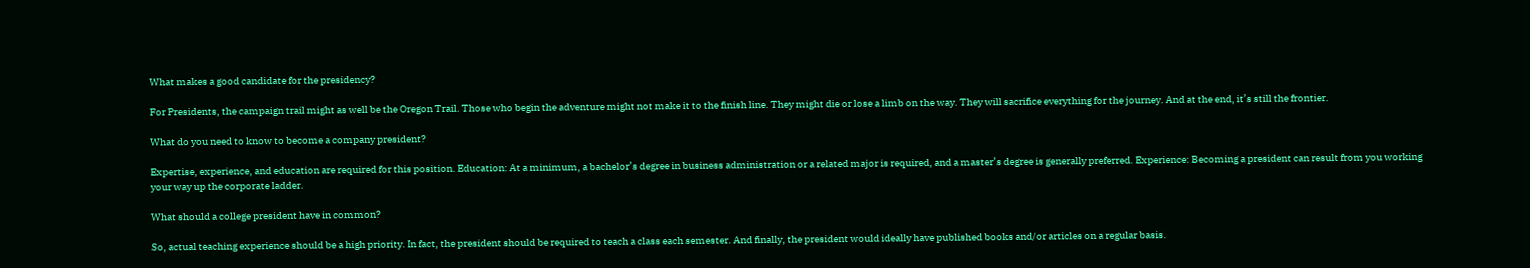What makes a good candidate for the presidency?

For Presidents, the campaign trail might as well be the Oregon Trail. Those who begin the adventure might not make it to the finish line. They might die or lose a limb on the way. They will sacrifice everything for the journey. And at the end, it’s still the frontier.

What do you need to know to become a company president?

Expertise, experience, and education are required for this position. Education: At a minimum, a bachelor’s degree in business administration or a related major is required, and a master’s degree is generally preferred. Experience: Becoming a president can result from you working your way up the corporate ladder.

What should a college president have in common?

So, actual teaching experience should be a high priority. In fact, the president should be required to teach a class each semester. And finally, the president would ideally have published books and/or articles on a regular basis.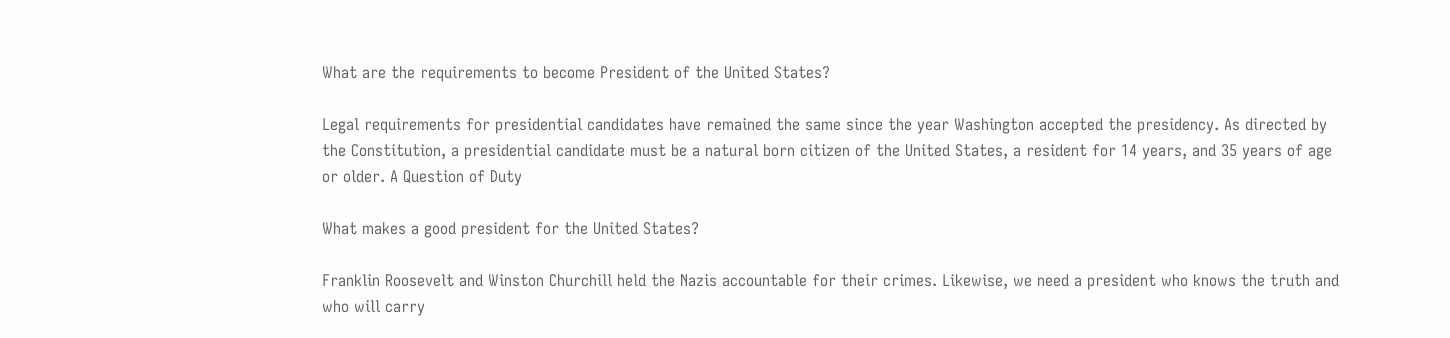What are the requirements to become President of the United States?

Legal requirements for presidential candidates have remained the same since the year Washington accepted the presidency. As directed by the Constitution, a presidential candidate must be a natural born citizen of the United States, a resident for 14 years, and 35 years of age or older. A Question of Duty

What makes a good president for the United States?

Franklin Roosevelt and Winston Churchill held the Nazis accountable for their crimes. Likewise, we need a president who knows the truth and who will carry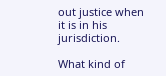out justice when it is in his jurisdiction.

What kind of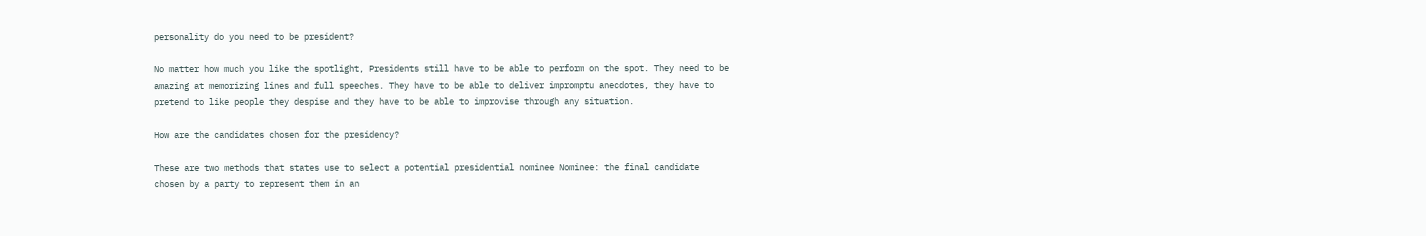personality do you need to be president?

No matter how much you like the spotlight, Presidents still have to be able to perform on the spot. They need to be amazing at memorizing lines and full speeches. They have to be able to deliver impromptu anecdotes, they have to pretend to like people they despise and they have to be able to improvise through any situation.

How are the candidates chosen for the presidency?

These are two methods that states use to select a potential presidential nominee Nominee: the final candidate chosen by a party to represent them in an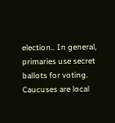election.. In general, primaries use secret ballots for voting. Caucuses are local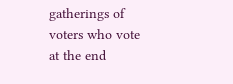gatherings of voters who vote at the end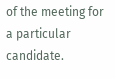of the meeting for a particular candidate.